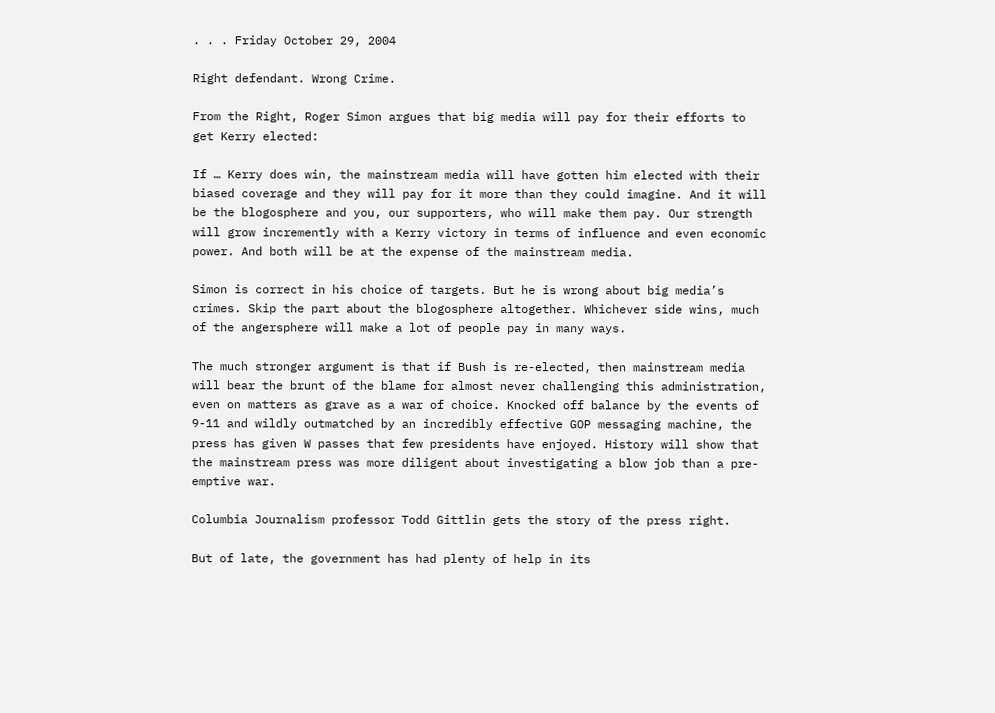. . . Friday October 29, 2004

Right defendant. Wrong Crime.

From the Right, Roger Simon argues that big media will pay for their efforts to get Kerry elected:

If … Kerry does win, the mainstream media will have gotten him elected with their biased coverage and they will pay for it more than they could imagine. And it will be the blogosphere and you, our supporters, who will make them pay. Our strength will grow incremently with a Kerry victory in terms of influence and even economic power. And both will be at the expense of the mainstream media.

Simon is correct in his choice of targets. But he is wrong about big media’s crimes. Skip the part about the blogosphere altogether. Whichever side wins, much of the angersphere will make a lot of people pay in many ways.

The much stronger argument is that if Bush is re-elected, then mainstream media will bear the brunt of the blame for almost never challenging this administration, even on matters as grave as a war of choice. Knocked off balance by the events of 9-11 and wildly outmatched by an incredibly effective GOP messaging machine, the press has given W passes that few presidents have enjoyed. History will show that the mainstream press was more diligent about investigating a blow job than a pre-emptive war.

Columbia Journalism professor Todd Gittlin gets the story of the press right.

But of late, the government has had plenty of help in its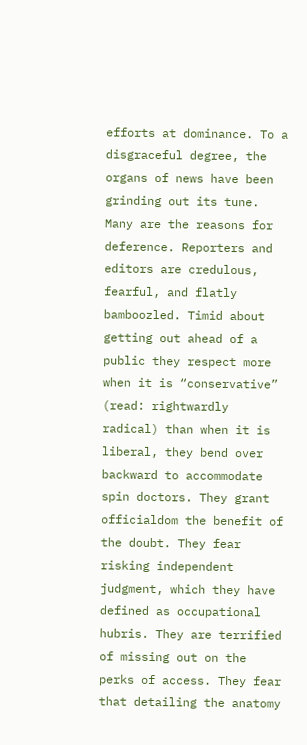efforts at dominance. To a disgraceful degree, the organs of news have been grinding out its tune. Many are the reasons for deference. Reporters and editors are credulous, fearful, and flatly bamboozled. Timid about getting out ahead of a public they respect more when it is “conservative” (read: rightwardly radical) than when it is liberal, they bend over backward to accommodate spin doctors. They grant officialdom the benefit of the doubt. They fear risking independent judgment, which they have defined as occupational hubris. They are terrified of missing out on the perks of access. They fear that detailing the anatomy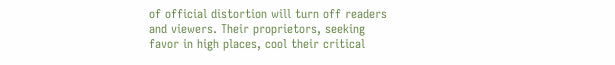of official distortion will turn off readers and viewers. Their proprietors, seeking favor in high places, cool their critical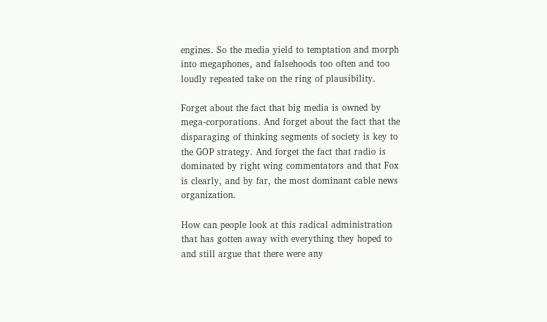engines. So the media yield to temptation and morph into megaphones, and falsehoods too often and too loudly repeated take on the ring of plausibility.

Forget about the fact that big media is owned by mega-corporations. And forget about the fact that the disparaging of thinking segments of society is key to the GOP strategy. And forget the fact that radio is dominated by right wing commentators and that Fox is clearly, and by far, the most dominant cable news organization.

How can people look at this radical administration that has gotten away with everything they hoped to and still argue that there were any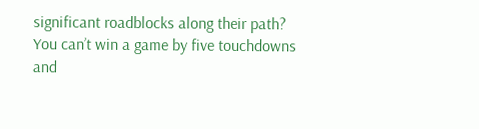significant roadblocks along their path? You can’t win a game by five touchdowns and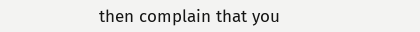then complain that you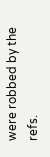were robbed by the refs.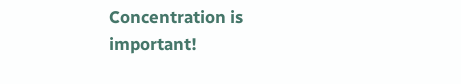Concentration is important!